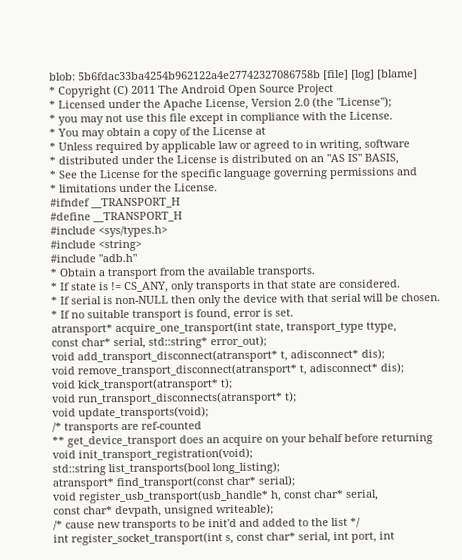blob: 5b6fdac33ba4254b962122a4e27742327086758b [file] [log] [blame]
* Copyright (C) 2011 The Android Open Source Project
* Licensed under the Apache License, Version 2.0 (the "License");
* you may not use this file except in compliance with the License.
* You may obtain a copy of the License at
* Unless required by applicable law or agreed to in writing, software
* distributed under the License is distributed on an "AS IS" BASIS,
* See the License for the specific language governing permissions and
* limitations under the License.
#ifndef __TRANSPORT_H
#define __TRANSPORT_H
#include <sys/types.h>
#include <string>
#include "adb.h"
* Obtain a transport from the available transports.
* If state is != CS_ANY, only transports in that state are considered.
* If serial is non-NULL then only the device with that serial will be chosen.
* If no suitable transport is found, error is set.
atransport* acquire_one_transport(int state, transport_type ttype,
const char* serial, std::string* error_out);
void add_transport_disconnect(atransport* t, adisconnect* dis);
void remove_transport_disconnect(atransport* t, adisconnect* dis);
void kick_transport(atransport* t);
void run_transport_disconnects(atransport* t);
void update_transports(void);
/* transports are ref-counted
** get_device_transport does an acquire on your behalf before returning
void init_transport_registration(void);
std::string list_transports(bool long_listing);
atransport* find_transport(const char* serial);
void register_usb_transport(usb_handle* h, const char* serial,
const char* devpath, unsigned writeable);
/* cause new transports to be init'd and added to the list */
int register_socket_transport(int s, const char* serial, int port, int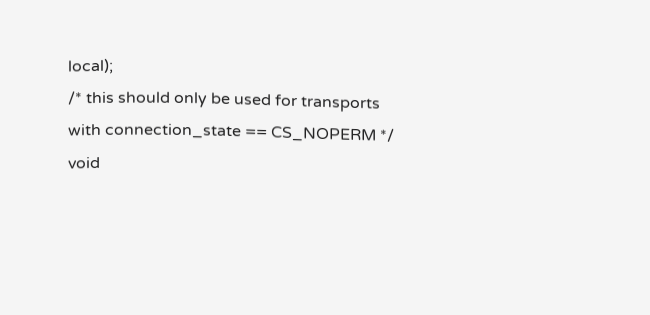local);
/* this should only be used for transports with connection_state == CS_NOPERM */
void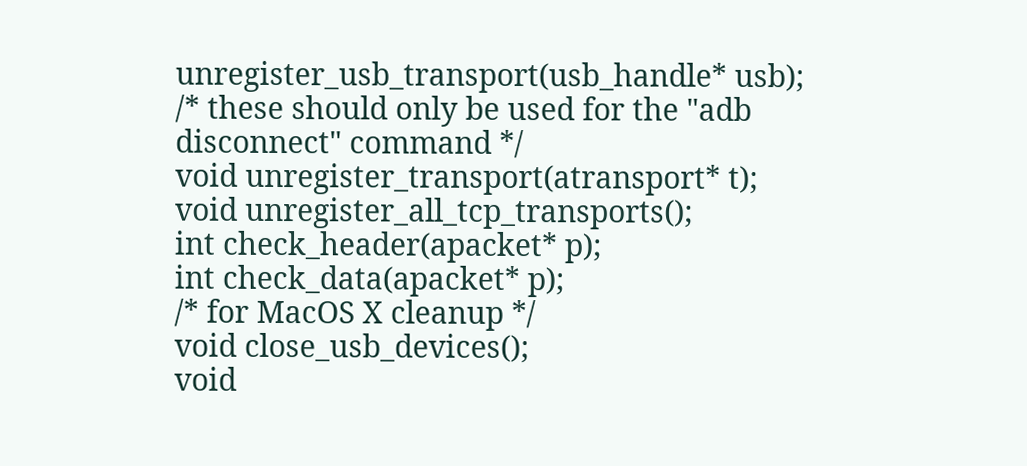unregister_usb_transport(usb_handle* usb);
/* these should only be used for the "adb disconnect" command */
void unregister_transport(atransport* t);
void unregister_all_tcp_transports();
int check_header(apacket* p);
int check_data(apacket* p);
/* for MacOS X cleanup */
void close_usb_devices();
void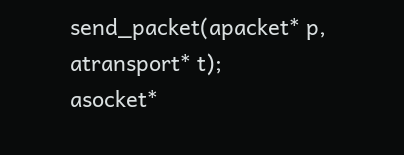send_packet(apacket* p, atransport* t);
asocket*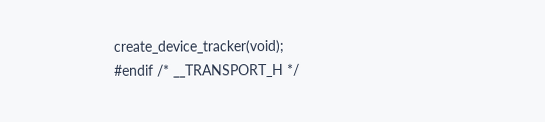create_device_tracker(void);
#endif /* __TRANSPORT_H */